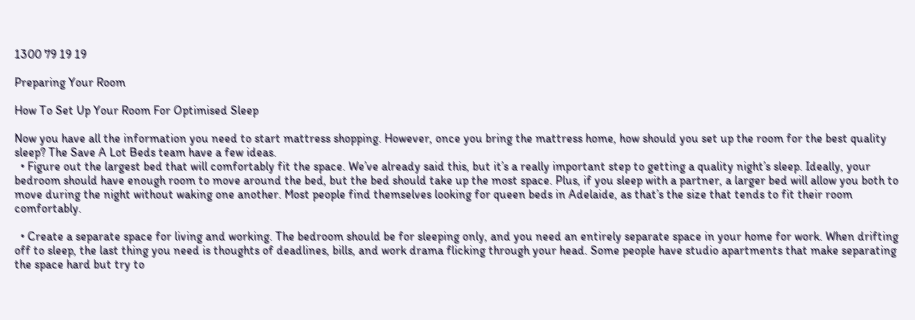1300 79 19 19

Preparing Your Room

How To Set Up Your Room For Optimised Sleep

Now you have all the information you need to start mattress shopping. However, once you bring the mattress home, how should you set up the room for the best quality sleep? The Save A Lot Beds team have a few ideas.
  • Figure out the largest bed that will comfortably fit the space. We’ve already said this, but it’s a really important step to getting a quality night’s sleep. Ideally, your bedroom should have enough room to move around the bed, but the bed should take up the most space. Plus, if you sleep with a partner, a larger bed will allow you both to move during the night without waking one another. Most people find themselves looking for queen beds in Adelaide, as that’s the size that tends to fit their room comfortably.

  • Create a separate space for living and working. The bedroom should be for sleeping only, and you need an entirely separate space in your home for work. When drifting off to sleep, the last thing you need is thoughts of deadlines, bills, and work drama flicking through your head. Some people have studio apartments that make separating the space hard but try to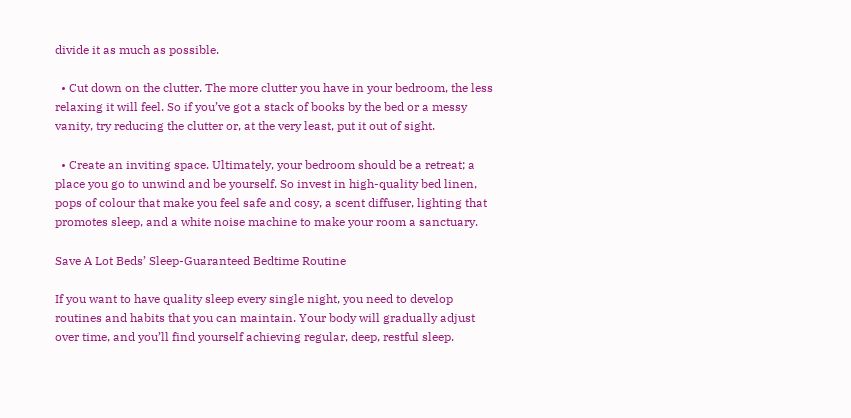divide it as much as possible.

  • Cut down on the clutter. The more clutter you have in your bedroom, the less relaxing it will feel. So if you’ve got a stack of books by the bed or a messy vanity, try reducing the clutter or, at the very least, put it out of sight.

  • Create an inviting space. Ultimately, your bedroom should be a retreat; a place you go to unwind and be yourself. So invest in high-quality bed linen, pops of colour that make you feel safe and cosy, a scent diffuser, lighting that promotes sleep, and a white noise machine to make your room a sanctuary.

Save A Lot Beds’ Sleep-Guaranteed Bedtime Routine

If you want to have quality sleep every single night, you need to develop routines and habits that you can maintain. Your body will gradually adjust over time, and you’ll find yourself achieving regular, deep, restful sleep.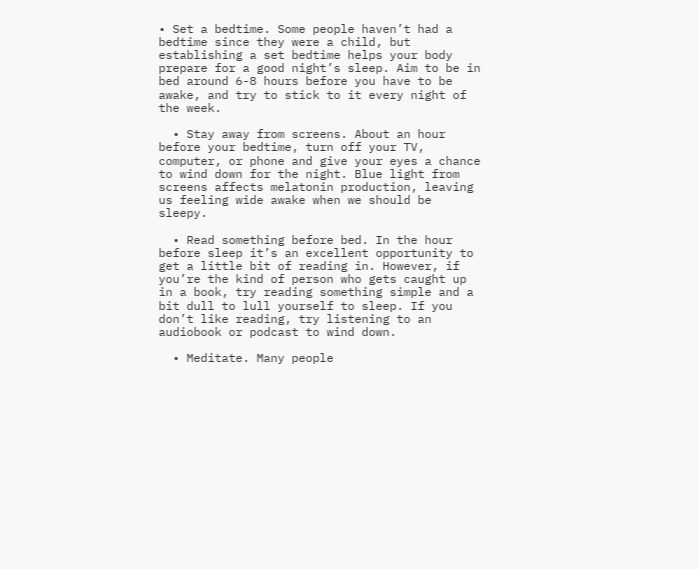• Set a bedtime. Some people haven’t had a bedtime since they were a child, but establishing a set bedtime helps your body prepare for a good night’s sleep. Aim to be in bed around 6-8 hours before you have to be awake, and try to stick to it every night of the week.

  • Stay away from screens. About an hour before your bedtime, turn off your TV, computer, or phone and give your eyes a chance to wind down for the night. Blue light from screens affects melatonin production, leaving us feeling wide awake when we should be sleepy.

  • Read something before bed. In the hour before sleep it’s an excellent opportunity to get a little bit of reading in. However, if you’re the kind of person who gets caught up in a book, try reading something simple and a bit dull to lull yourself to sleep. If you don’t like reading, try listening to an audiobook or podcast to wind down.

  • Meditate. Many people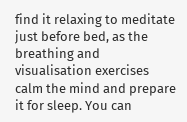find it relaxing to meditate just before bed, as the breathing and visualisation exercises calm the mind and prepare it for sleep. You can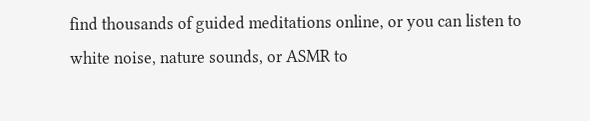find thousands of guided meditations online, or you can listen to white noise, nature sounds, or ASMR to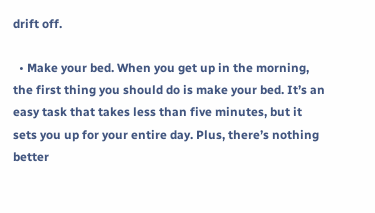drift off.

  • Make your bed. When you get up in the morning, the first thing you should do is make your bed. It’s an easy task that takes less than five minutes, but it sets you up for your entire day. Plus, there’s nothing better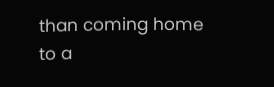than coming home to a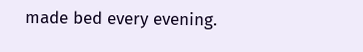made bed every evening.